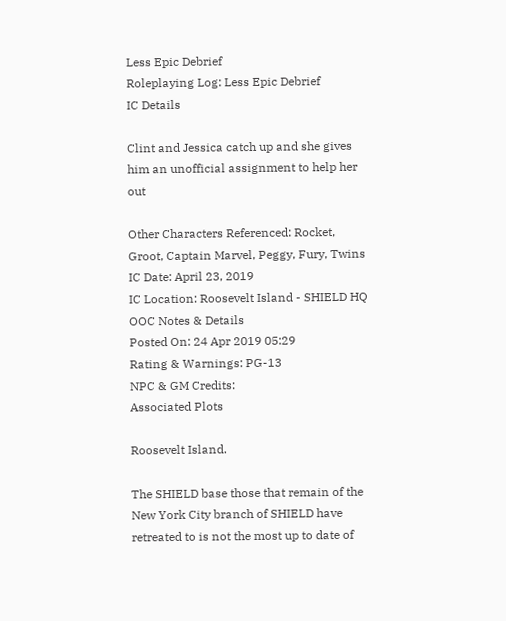Less Epic Debrief
Roleplaying Log: Less Epic Debrief
IC Details

Clint and Jessica catch up and she gives him an unofficial assignment to help her out

Other Characters Referenced: Rocket, Groot, Captain Marvel, Peggy, Fury, Twins
IC Date: April 23, 2019
IC Location: Roosevelt Island - SHIELD HQ
OOC Notes & Details
Posted On: 24 Apr 2019 05:29
Rating & Warnings: PG-13
NPC & GM Credits:
Associated Plots

Roosevelt Island.

The SHIELD base those that remain of the New York City branch of SHIELD have retreated to is not the most up to date of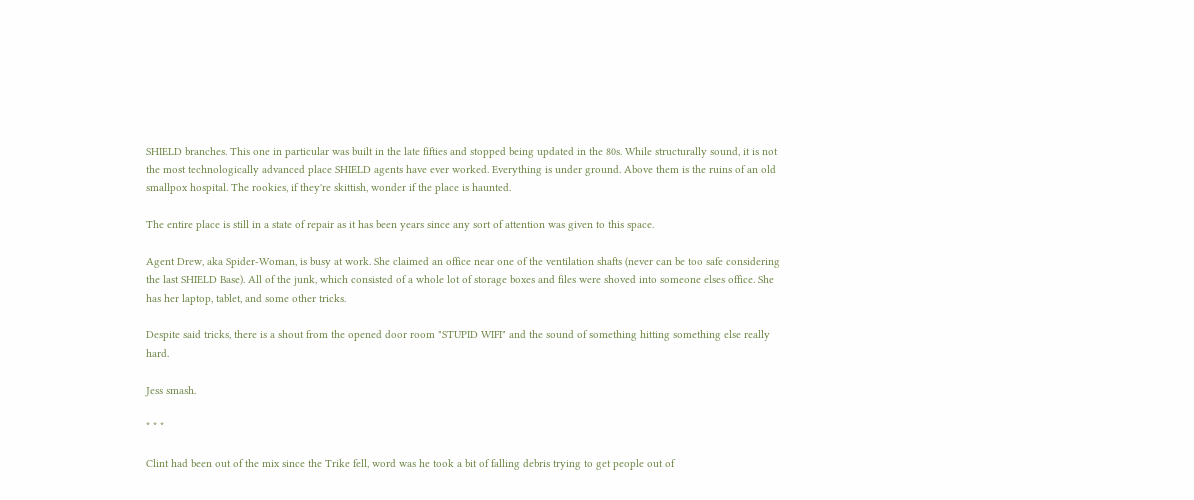SHIELD branches. This one in particular was built in the late fifties and stopped being updated in the 80s. While structurally sound, it is not the most technologically advanced place SHIELD agents have ever worked. Everything is under ground. Above them is the ruins of an old smallpox hospital. The rookies, if they're skittish, wonder if the place is haunted.

The entire place is still in a state of repair as it has been years since any sort of attention was given to this space.

Agent Drew, aka Spider-Woman, is busy at work. She claimed an office near one of the ventilation shafts (never can be too safe considering the last SHIELD Base). All of the junk, which consisted of a whole lot of storage boxes and files were shoved into someone elses office. She has her laptop, tablet, and some other tricks.

Despite said tricks, there is a shout from the opened door room "STUPID WIFI" and the sound of something hitting something else really hard.

Jess smash.

* * *

Clint had been out of the mix since the Trike fell, word was he took a bit of falling debris trying to get people out of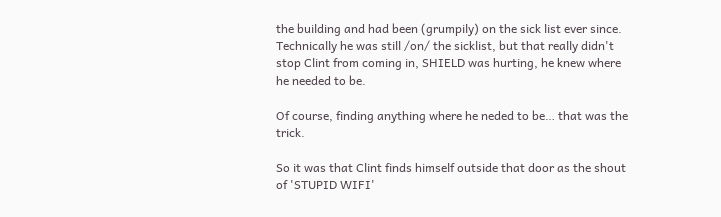the building and had been (grumpily) on the sick list ever since. Technically he was still /on/ the sicklist, but that really didn't stop Clint from coming in, SHIELD was hurting, he knew where he needed to be.

Of course, finding anything where he neded to be… that was the trick.

So it was that Clint finds himself outside that door as the shout of 'STUPID WIFI'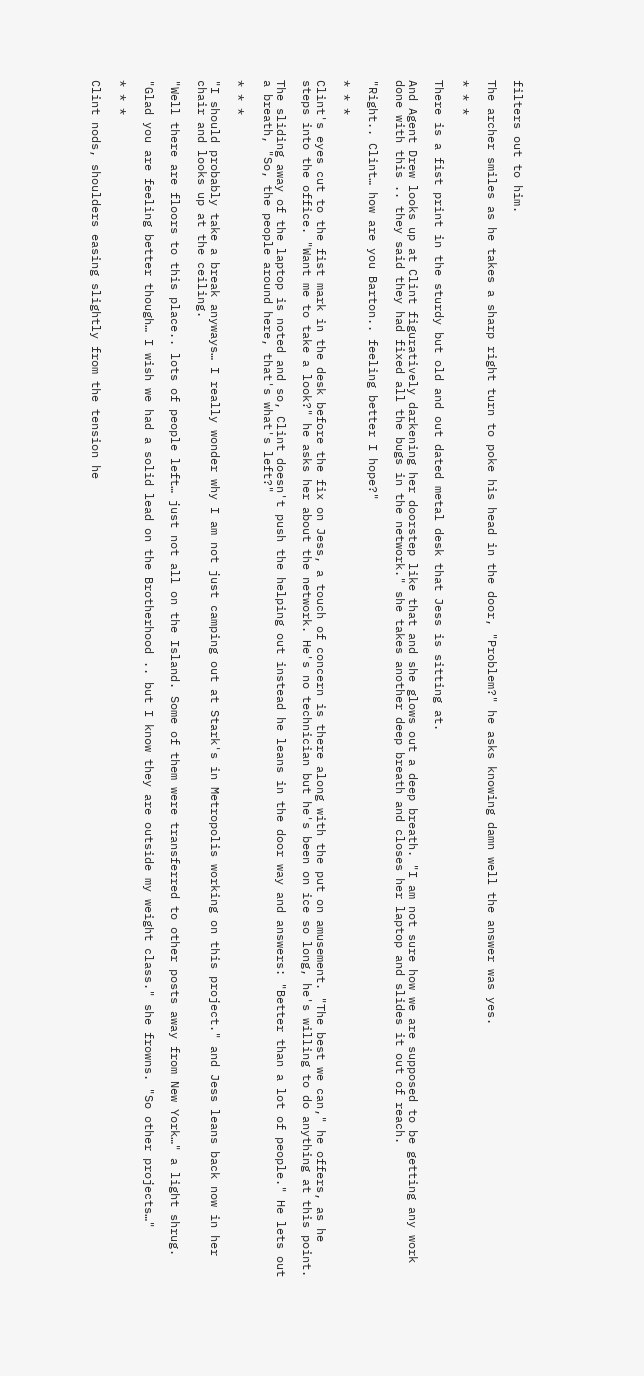filters out to him.

The archer smiles as he takes a sharp right turn to poke his head in the door, "Problem?" he asks knowing damn well the answer was yes.

* * *

There is a fist print in the sturdy but old and out dated metal desk that Jess is sitting at.

And Agent Drew looks up at Clint figuratively darkening her doorstep like that and she glows out a deep breath. "I am not sure how we are supposed to be getting any work done with this .. they said they had fixed all the bugs in the network." she takes another deep breath and closes her laptop and slides it out of reach.

"Right.. Clint… how are you Barton.. feeling better I hope?"

* * *

Clint's eyes cut to the fist mark in the desk before the fix on Jess, a touch of concern is there along with the put on amusement. "The best we can," he offers, as he steps into the office. "Want me to take a look?" he asks her about the network. He's no technician but he's been on ice so long, he's willing to do anything at this point.

The sliding away of the laptop is noted and so, Clint doesn't push the helping out instead he leans in the door way and answers: "Better than a lot of people." He lets out a breath, "So, the people around here, that's what's left?"

* * *

"I should probably take a break anyways… I really wonder why I am not just camping out at Stark's in Metropolis working on this project." and Jess leans back now in her chair and looks up at the ceiling.

"Well there are floors to this place.. lots of people left… just not all on the Island. Some of them were transferred to other posts away from New York…" a light shrug.

"Glad you are feeling better though… I wish we had a solid lead on the Brotherhood .. but I know they are outside my weight class." she frowns. "So other projects…"

* * *

Clint nods, shoulders easing slightly from the tension he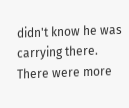didn't know he was carrying there. There were more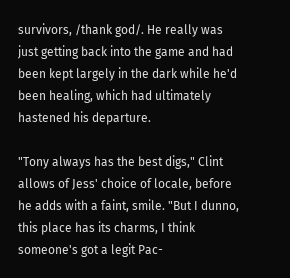survivors, /thank god/. He really was just getting back into the game and had been kept largely in the dark while he'd been healing, which had ultimately hastened his departure.

"Tony always has the best digs," Clint allows of Jess' choice of locale, before he adds with a faint, smile. "But I dunno, this place has its charms, I think someone's got a legit Pac-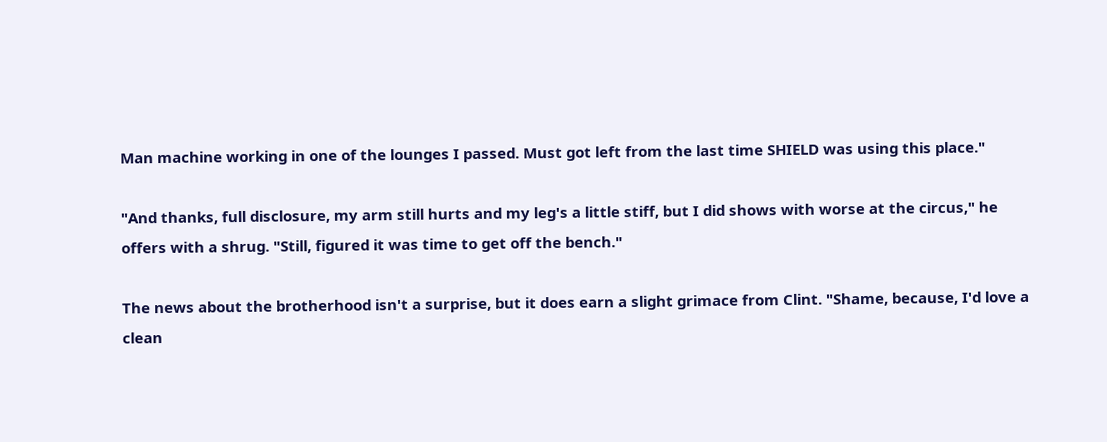Man machine working in one of the lounges I passed. Must got left from the last time SHIELD was using this place."

"And thanks, full disclosure, my arm still hurts and my leg's a little stiff, but I did shows with worse at the circus," he offers with a shrug. "Still, figured it was time to get off the bench."

The news about the brotherhood isn't a surprise, but it does earn a slight grimace from Clint. "Shame, because, I'd love a clean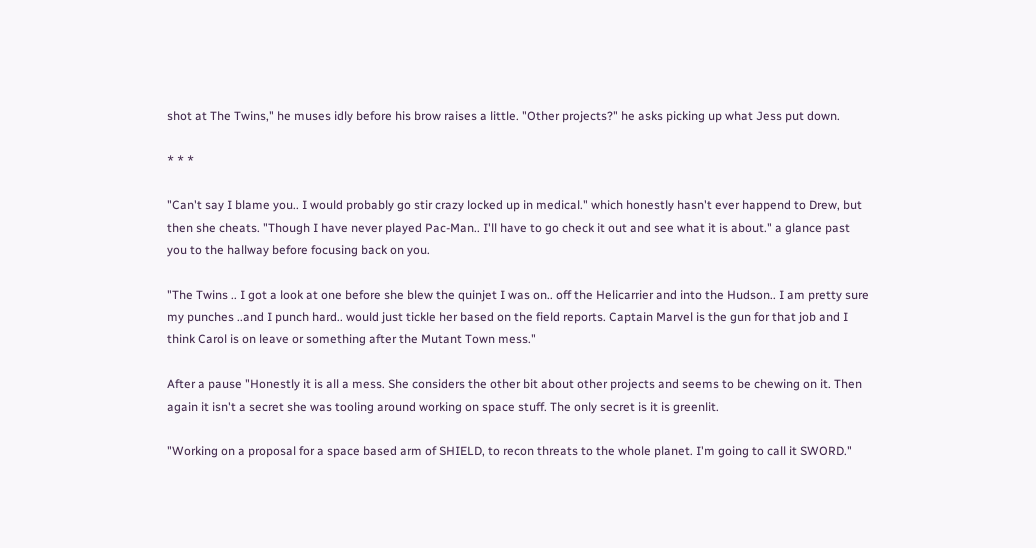shot at The Twins," he muses idly before his brow raises a little. "Other projects?" he asks picking up what Jess put down.

* * *

"Can't say I blame you.. I would probably go stir crazy locked up in medical." which honestly hasn't ever happend to Drew, but then she cheats. "Though I have never played Pac-Man.. I'll have to go check it out and see what it is about." a glance past you to the hallway before focusing back on you.

"The Twins .. I got a look at one before she blew the quinjet I was on.. off the Helicarrier and into the Hudson.. I am pretty sure my punches ..and I punch hard.. would just tickle her based on the field reports. Captain Marvel is the gun for that job and I think Carol is on leave or something after the Mutant Town mess."

After a pause "Honestly it is all a mess. She considers the other bit about other projects and seems to be chewing on it. Then again it isn't a secret she was tooling around working on space stuff. The only secret is it is greenlit.

"Working on a proposal for a space based arm of SHIELD, to recon threats to the whole planet. I'm going to call it SWORD."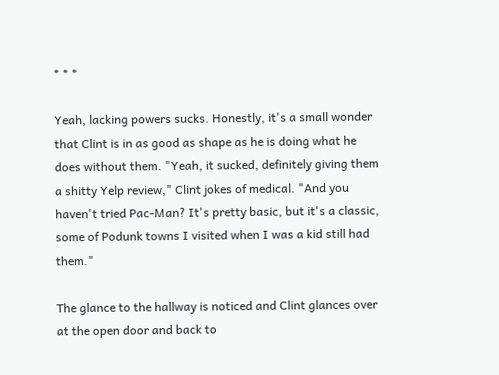* * *

Yeah, lacking powers sucks. Honestly, it's a small wonder that Clint is in as good as shape as he is doing what he does without them. "Yeah, it sucked, definitely giving them a shitty Yelp review," Clint jokes of medical. "And you haven't tried Pac-Man? It's pretty basic, but it's a classic, some of Podunk towns I visited when I was a kid still had them."

The glance to the hallway is noticed and Clint glances over at the open door and back to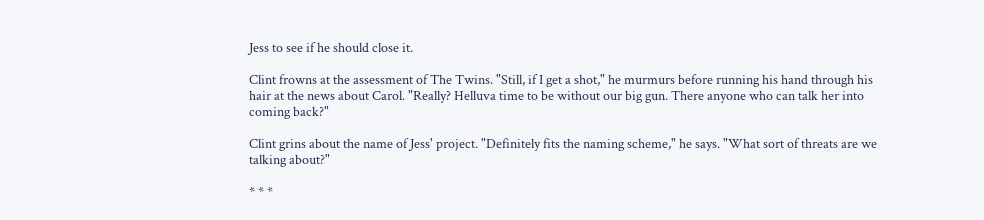Jess to see if he should close it.

Clint frowns at the assessment of The Twins. "Still, if I get a shot," he murmurs before running his hand through his hair at the news about Carol. "Really? Helluva time to be without our big gun. There anyone who can talk her into coming back?"

Clint grins about the name of Jess' project. "Definitely fits the naming scheme," he says. "What sort of threats are we talking about?"

* * *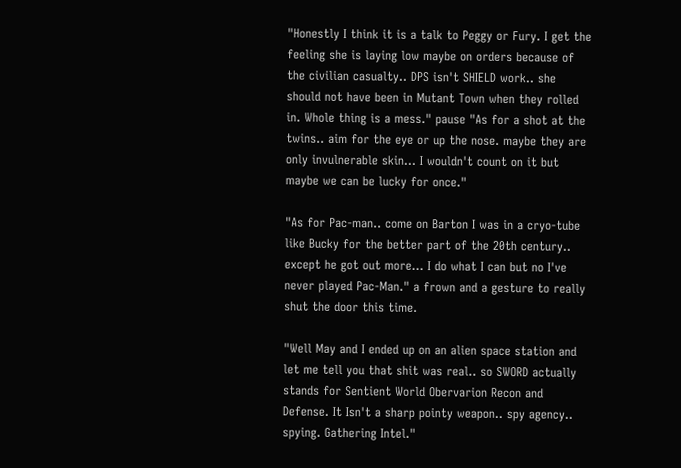"Honestly I think it is a talk to Peggy or Fury. I get the feeling she is laying low maybe on orders because of the civilian casualty.. DPS isn't SHIELD work.. she should not have been in Mutant Town when they rolled in. Whole thing is a mess." pause "As for a shot at the twins.. aim for the eye or up the nose. maybe they are only invulnerable skin… I wouldn't count on it but maybe we can be lucky for once."

"As for Pac-man.. come on Barton I was in a cryo-tube like Bucky for the better part of the 20th century.. except he got out more… I do what I can but no I've never played Pac-Man." a frown and a gesture to really shut the door this time.

"Well May and I ended up on an alien space station and let me tell you that shit was real.. so SWORD actually stands for Sentient World Obervarion Recon and Defense. It Isn't a sharp pointy weapon.. spy agency.. spying. Gathering Intel."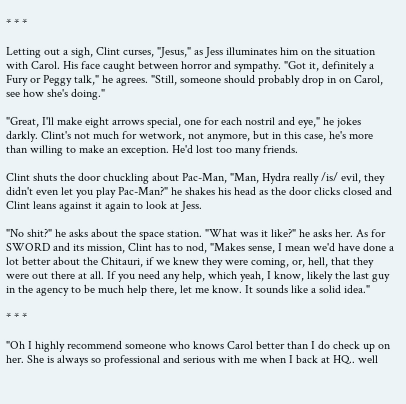* * *

Letting out a sigh, Clint curses, "Jesus," as Jess illuminates him on the situation with Carol. His face caught between horror and sympathy. "Got it, definitely a Fury or Peggy talk," he agrees. "Still, someone should probably drop in on Carol, see how she's doing."

"Great, I'll make eight arrows special, one for each nostril and eye," he jokes darkly. Clint's not much for wetwork, not anymore, but in this case, he's more than willing to make an exception. He'd lost too many friends.

Clint shuts the door chuckling about Pac-Man, "Man, Hydra really /is/ evil, they didn't even let you play Pac-Man?" he shakes his head as the door clicks closed and Clint leans against it again to look at Jess.

"No shit?" he asks about the space station. "What was it like?" he asks her. As for SWORD and its mission, Clint has to nod, "Makes sense, I mean we'd have done a lot better about the Chitauri, if we knew they were coming, or, hell, that they were out there at all. If you need any help, which yeah, I know, likely the last guy in the agency to be much help there, let me know. It sounds like a solid idea."

* * *

"Oh I highly recommend someone who knows Carol better than I do check up on her. She is always so professional and serious with me when I back at HQ.. well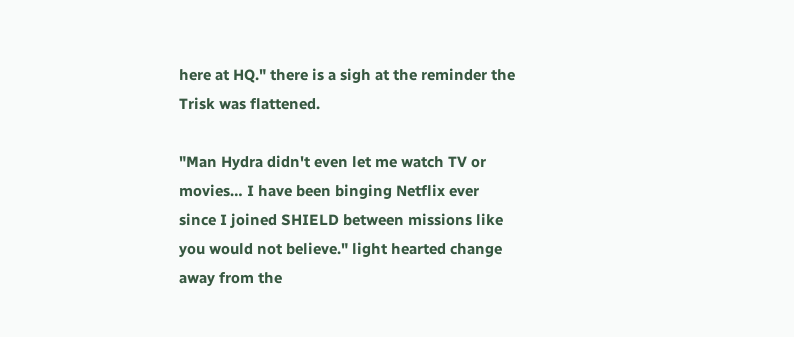here at HQ." there is a sigh at the reminder the Trisk was flattened.

"Man Hydra didn't even let me watch TV or movies… I have been binging Netflix ever since I joined SHIELD between missions like you would not believe." light hearted change away from the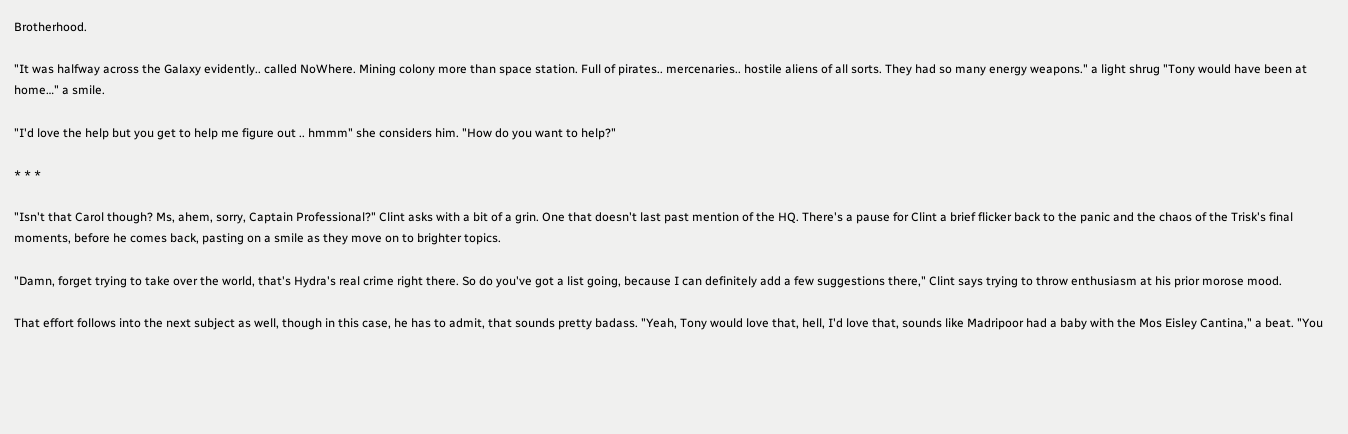Brotherhood.

"It was halfway across the Galaxy evidently.. called NoWhere. Mining colony more than space station. Full of pirates.. mercenaries.. hostile aliens of all sorts. They had so many energy weapons." a light shrug "Tony would have been at home…" a smile.

"I'd love the help but you get to help me figure out .. hmmm" she considers him. "How do you want to help?"

* * *

"Isn't that Carol though? Ms, ahem, sorry, Captain Professional?" Clint asks with a bit of a grin. One that doesn't last past mention of the HQ. There's a pause for Clint a brief flicker back to the panic and the chaos of the Trisk's final moments, before he comes back, pasting on a smile as they move on to brighter topics.

"Damn, forget trying to take over the world, that's Hydra's real crime right there. So do you've got a list going, because I can definitely add a few suggestions there," Clint says trying to throw enthusiasm at his prior morose mood.

That effort follows into the next subject as well, though in this case, he has to admit, that sounds pretty badass. "Yeah, Tony would love that, hell, I'd love that, sounds like Madripoor had a baby with the Mos Eisley Cantina," a beat. "You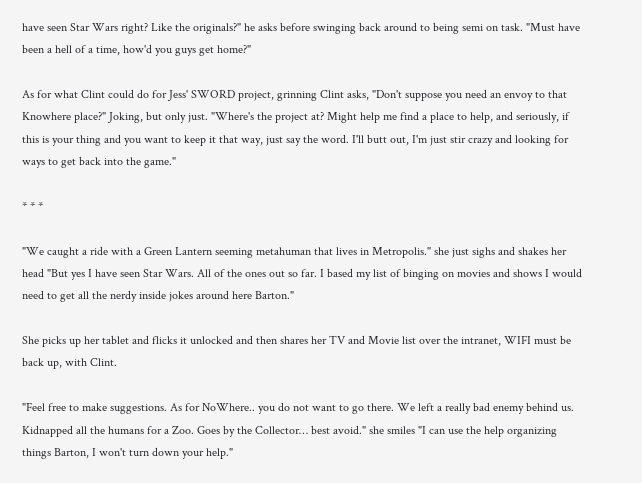have seen Star Wars right? Like the originals?" he asks before swinging back around to being semi on task. "Must have been a hell of a time, how'd you guys get home?"

As for what Clint could do for Jess' SWORD project, grinning Clint asks, "Don't suppose you need an envoy to that Knowhere place?" Joking, but only just. "Where's the project at? Might help me find a place to help, and seriously, if this is your thing and you want to keep it that way, just say the word. I'll butt out, I'm just stir crazy and looking for ways to get back into the game."

* * *

"We caught a ride with a Green Lantern seeming metahuman that lives in Metropolis." she just sighs and shakes her head "But yes I have seen Star Wars. All of the ones out so far. I based my list of binging on movies and shows I would need to get all the nerdy inside jokes around here Barton."

She picks up her tablet and flicks it unlocked and then shares her TV and Movie list over the intranet, WIFI must be back up, with Clint.

"Feel free to make suggestions. As for NoWhere.. you do not want to go there. We left a really bad enemy behind us. Kidnapped all the humans for a Zoo. Goes by the Collector… best avoid." she smiles "I can use the help organizing things Barton, I won't turn down your help."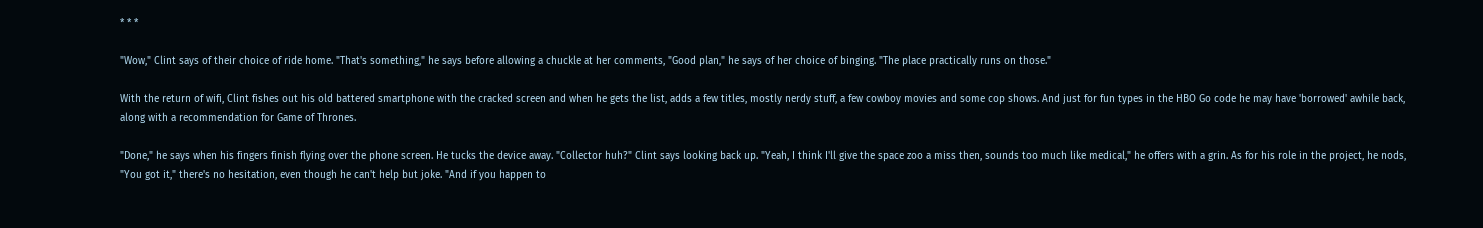* * *

"Wow," Clint says of their choice of ride home. "That's something," he says before allowing a chuckle at her comments, "Good plan," he says of her choice of binging. "The place practically runs on those."

With the return of wifi, Clint fishes out his old battered smartphone with the cracked screen and when he gets the list, adds a few titles, mostly nerdy stuff, a few cowboy movies and some cop shows. And just for fun types in the HBO Go code he may have 'borrowed' awhile back, along with a recommendation for Game of Thrones.

"Done," he says when his fingers finish flying over the phone screen. He tucks the device away. "Collector huh?" Clint says looking back up. "Yeah, I think I'll give the space zoo a miss then, sounds too much like medical," he offers with a grin. As for his role in the project, he nods, "You got it," there's no hesitation, even though he can't help but joke. "And if you happen to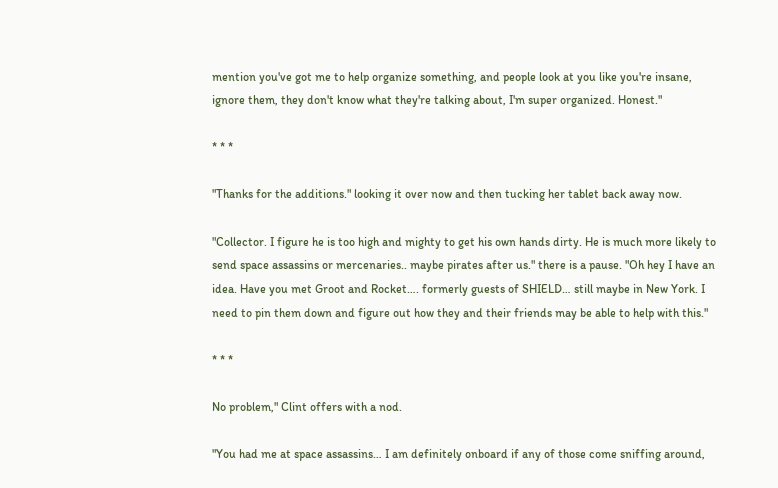mention you've got me to help organize something, and people look at you like you're insane, ignore them, they don't know what they're talking about, I'm super organized. Honest."

* * *

"Thanks for the additions." looking it over now and then tucking her tablet back away now.

"Collector. I figure he is too high and mighty to get his own hands dirty. He is much more likely to send space assassins or mercenaries.. maybe pirates after us." there is a pause. "Oh hey I have an idea. Have you met Groot and Rocket…. formerly guests of SHIELD… still maybe in New York. I need to pin them down and figure out how they and their friends may be able to help with this."

* * *

No problem," Clint offers with a nod.

"You had me at space assassins… I am definitely onboard if any of those come sniffing around,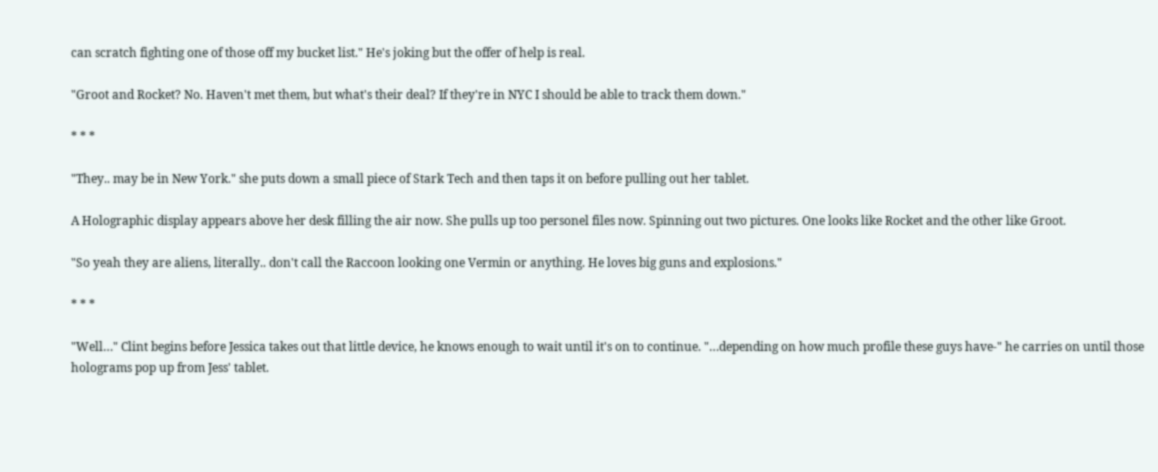can scratch fighting one of those off my bucket list." He's joking but the offer of help is real.

"Groot and Rocket? No. Haven't met them, but what's their deal? If they're in NYC I should be able to track them down."

* * *

"They.. may be in New York." she puts down a small piece of Stark Tech and then taps it on before pulling out her tablet.

A Holographic display appears above her desk filling the air now. She pulls up too personel files now. Spinning out two pictures. One looks like Rocket and the other like Groot.

"So yeah they are aliens, literally.. don't call the Raccoon looking one Vermin or anything. He loves big guns and explosions."

* * *

"Well…" Clint begins before Jessica takes out that little device, he knows enough to wait until it's on to continue. "…depending on how much profile these guys have-" he carries on until those holograms pop up from Jess' tablet.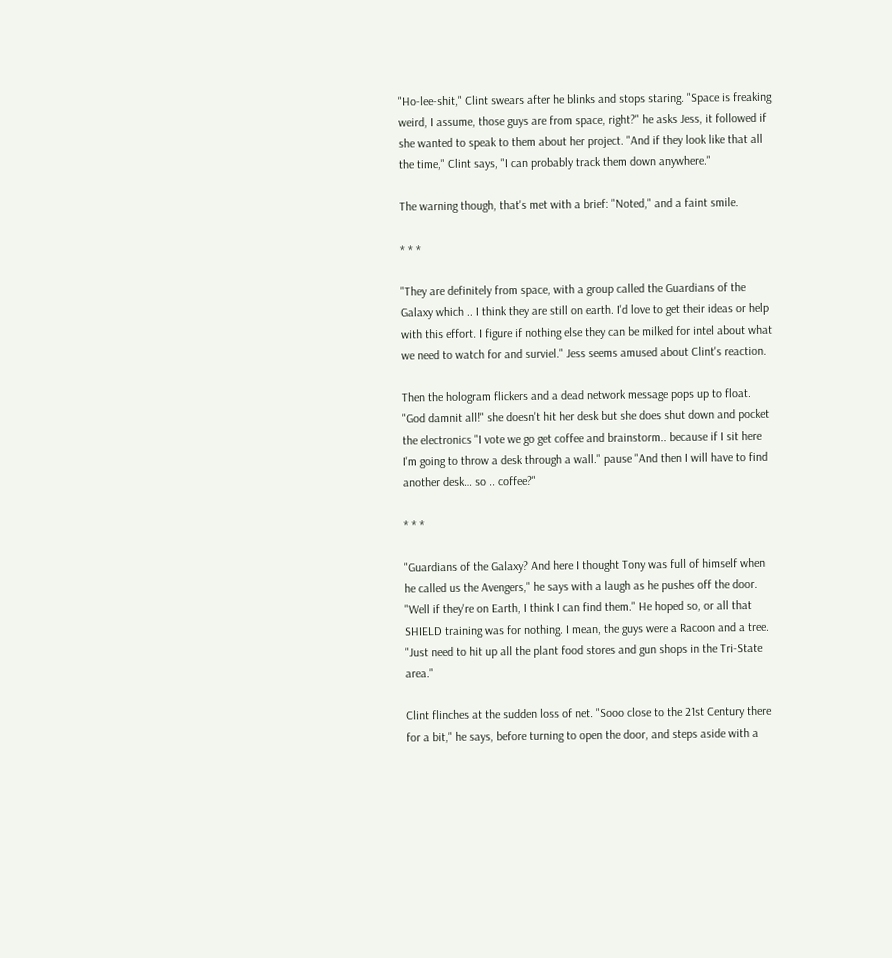"Ho-lee-shit," Clint swears after he blinks and stops staring. "Space is freaking weird, I assume, those guys are from space, right?" he asks Jess, it followed if she wanted to speak to them about her project. "And if they look like that all the time," Clint says, "I can probably track them down anywhere."

The warning though, that's met with a brief: "Noted," and a faint smile.

* * *

"They are definitely from space, with a group called the Guardians of the Galaxy which .. I think they are still on earth. I'd love to get their ideas or help with this effort. I figure if nothing else they can be milked for intel about what we need to watch for and surviel." Jess seems amused about Clint's reaction.

Then the hologram flickers and a dead network message pops up to float. "God damnit all!" she doesn't hit her desk but she does shut down and pocket the electronics "I vote we go get coffee and brainstorm.. because if I sit here I'm going to throw a desk through a wall." pause "And then I will have to find another desk… so .. coffee?"

* * *

"Guardians of the Galaxy? And here I thought Tony was full of himself when he called us the Avengers," he says with a laugh as he pushes off the door. "Well if they're on Earth, I think I can find them." He hoped so, or all that SHIELD training was for nothing. I mean, the guys were a Racoon and a tree. "Just need to hit up all the plant food stores and gun shops in the Tri-State area."

Clint flinches at the sudden loss of net. "Sooo close to the 21st Century there for a bit," he says, before turning to open the door, and steps aside with a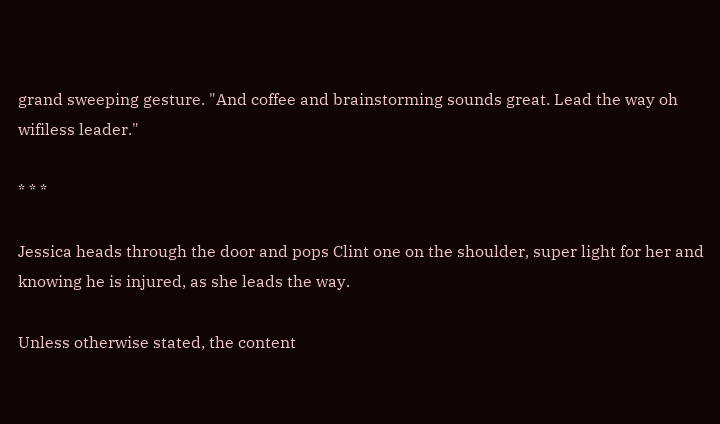grand sweeping gesture. "And coffee and brainstorming sounds great. Lead the way oh wifiless leader."

* * *

Jessica heads through the door and pops Clint one on the shoulder, super light for her and knowing he is injured, as she leads the way.

Unless otherwise stated, the content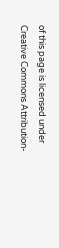of this page is licensed under Creative Commons Attribution-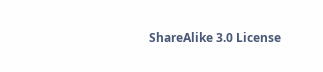ShareAlike 3.0 License